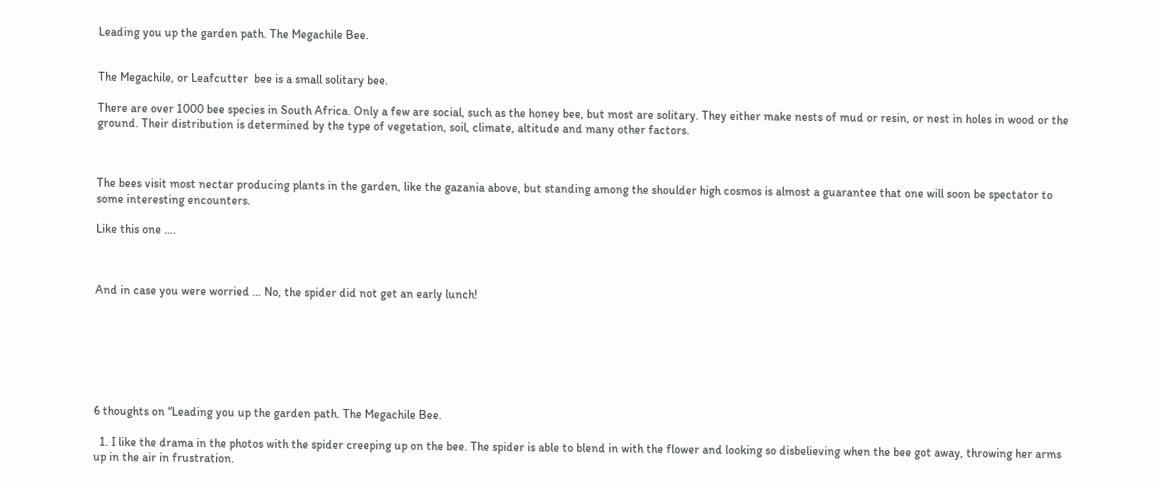Leading you up the garden path. The Megachile Bee.


The Megachile, or Leafcutter  bee is a small solitary bee.

There are over 1000 bee species in South Africa. Only a few are social, such as the honey bee, but most are solitary. They either make nests of mud or resin, or nest in holes in wood or the ground. Their distribution is determined by the type of vegetation, soil, climate, altitude and many other factors.



The bees visit most nectar producing plants in the garden, like the gazania above, but standing among the shoulder high cosmos is almost a guarantee that one will soon be spectator to some interesting encounters.

Like this one ….



And in case you were worried … No, the spider did not get an early lunch!







6 thoughts on “Leading you up the garden path. The Megachile Bee.

  1. I like the drama in the photos with the spider creeping up on the bee. The spider is able to blend in with the flower and looking so disbelieving when the bee got away, throwing her arms up in the air in frustration.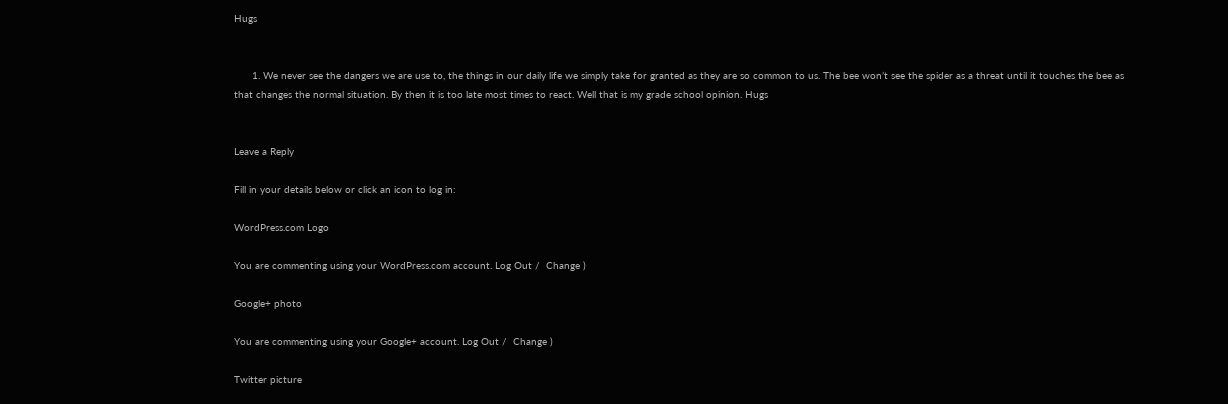Hugs


      1. We never see the dangers we are use to, the things in our daily life we simply take for granted as they are so common to us. The bee won’t see the spider as a threat until it touches the bee as that changes the normal situation. By then it is too late most times to react. Well that is my grade school opinion. Hugs


Leave a Reply

Fill in your details below or click an icon to log in:

WordPress.com Logo

You are commenting using your WordPress.com account. Log Out /  Change )

Google+ photo

You are commenting using your Google+ account. Log Out /  Change )

Twitter picture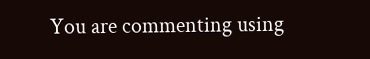You are commenting using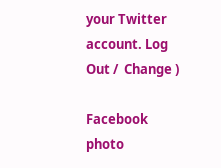your Twitter account. Log Out /  Change )

Facebook photo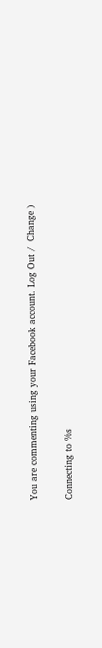You are commenting using your Facebook account. Log Out /  Change )


Connecting to %s